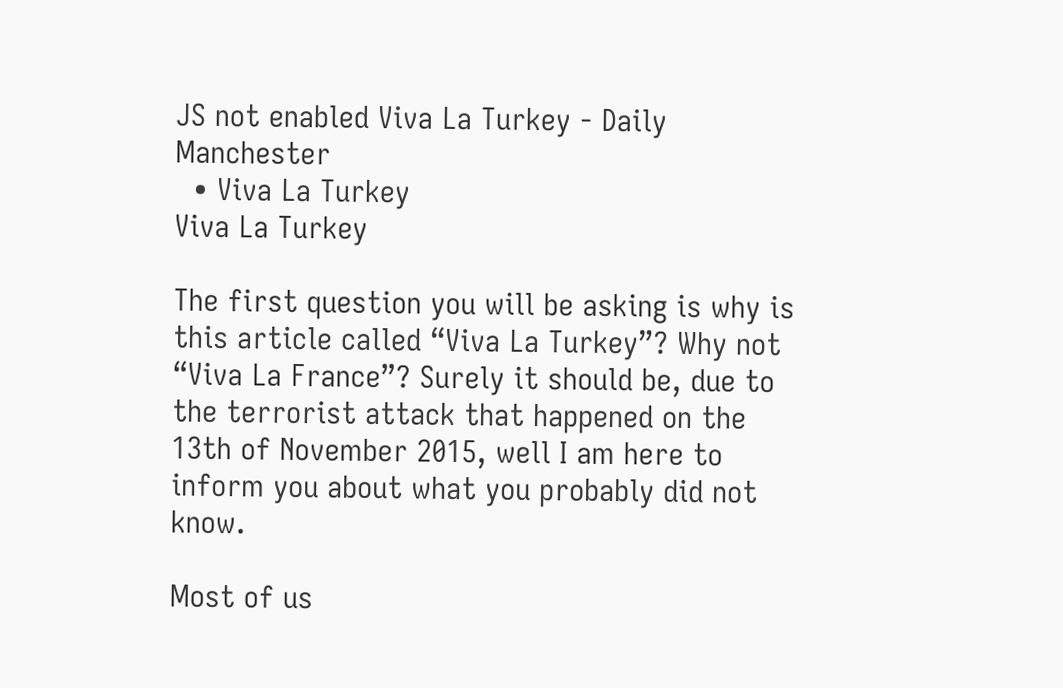JS not enabled Viva La Turkey - Daily Manchester
  • Viva La Turkey
Viva La Turkey

The first question you will be asking is why is this article called “Viva La Turkey”? Why not “Viva La France”? Surely it should be, due to the terrorist attack that happened on the 13th of November 2015, well I am here to inform you about what you probably did not know.

Most of us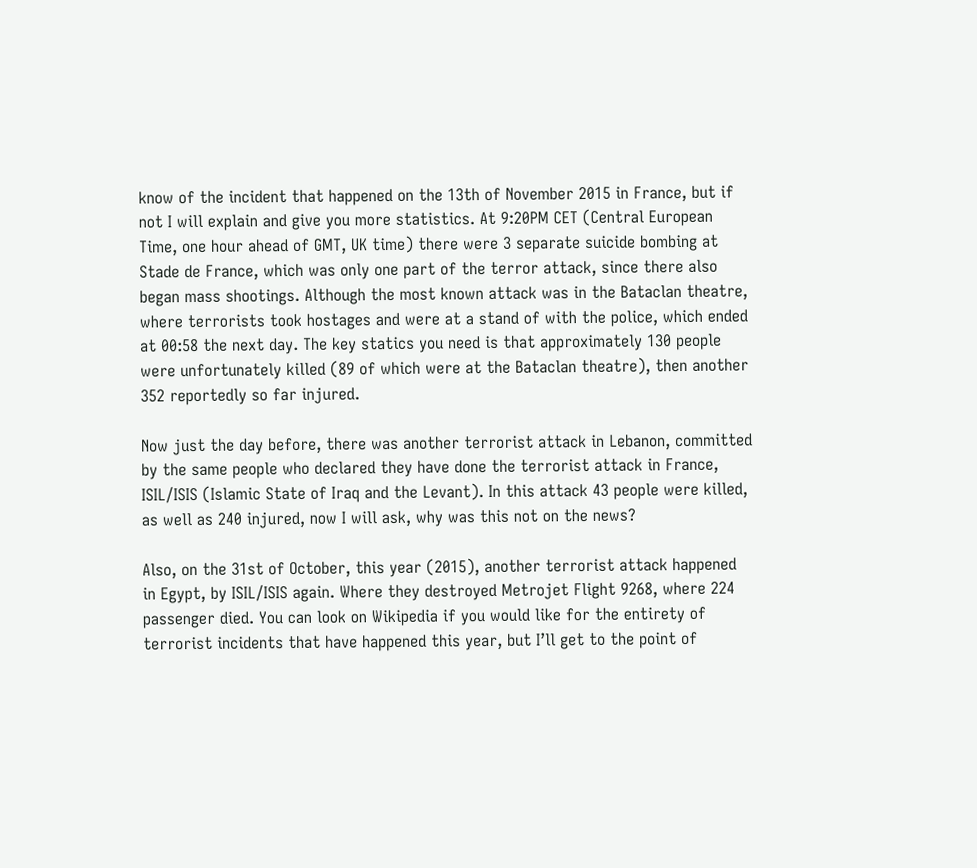know of the incident that happened on the 13th of November 2015 in France, but if not I will explain and give you more statistics. At 9:20PM CET (Central European Time, one hour ahead of GMT, UK time) there were 3 separate suicide bombing at Stade de France, which was only one part of the terror attack, since there also began mass shootings. Although the most known attack was in the Bataclan theatre, where terrorists took hostages and were at a stand of with the police, which ended at 00:58 the next day. The key statics you need is that approximately 130 people were unfortunately killed (89 of which were at the Bataclan theatre), then another 352 reportedly so far injured.

Now just the day before, there was another terrorist attack in Lebanon, committed by the same people who declared they have done the terrorist attack in France, ISIL/ISIS (Islamic State of Iraq and the Levant). In this attack 43 people were killed, as well as 240 injured, now I will ask, why was this not on the news?

Also, on the 31st of October, this year (2015), another terrorist attack happened in Egypt, by ISIL/ISIS again. Where they destroyed Metrojet Flight 9268, where 224 passenger died. You can look on Wikipedia if you would like for the entirety of terrorist incidents that have happened this year, but I’ll get to the point of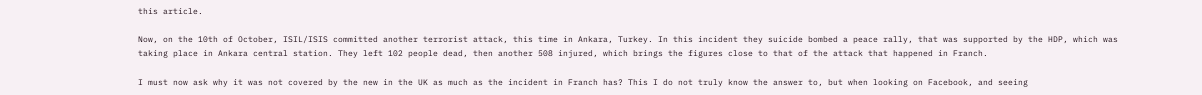this article.

Now, on the 10th of October, ISIL/ISIS committed another terrorist attack, this time in Ankara, Turkey. In this incident they suicide bombed a peace rally, that was supported by the HDP, which was taking place in Ankara central station. They left 102 people dead, then another 508 injured, which brings the figures close to that of the attack that happened in Franch.

I must now ask why it was not covered by the new in the UK as much as the incident in Franch has? This I do not truly know the answer to, but when looking on Facebook, and seeing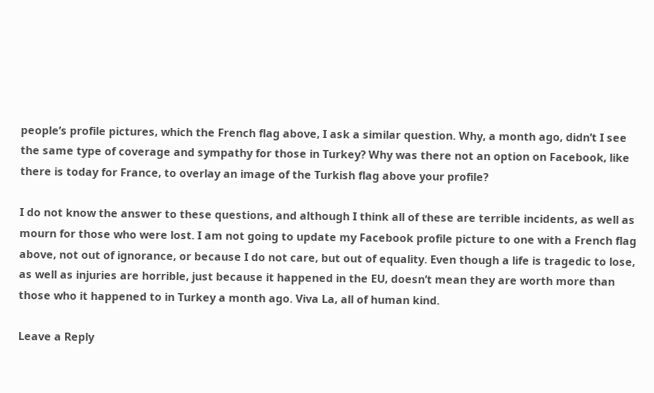people’s profile pictures, which the French flag above, I ask a similar question. Why, a month ago, didn’t I see the same type of coverage and sympathy for those in Turkey? Why was there not an option on Facebook, like there is today for France, to overlay an image of the Turkish flag above your profile?

I do not know the answer to these questions, and although I think all of these are terrible incidents, as well as mourn for those who were lost. I am not going to update my Facebook profile picture to one with a French flag above, not out of ignorance, or because I do not care, but out of equality. Even though a life is tragedic to lose, as well as injuries are horrible, just because it happened in the EU, doesn’t mean they are worth more than those who it happened to in Turkey a month ago. Viva La, all of human kind.

Leave a Reply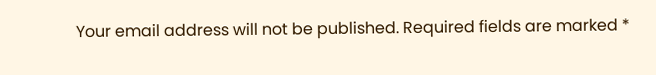Your email address will not be published. Required fields are marked *